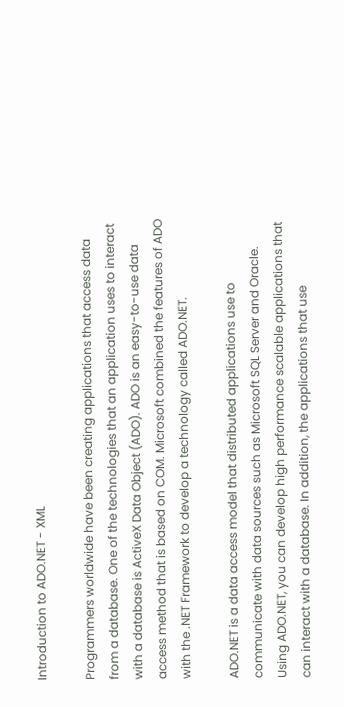Introduction to ADO.NET - XML

Programmers worldwide have been creating applications that access data from a database. One of the technologies that an application uses to interact with a database is ActiveX Data Object (ADO). ADO is an easy-to-use data access method that is based on COM. Microsoft combined the features of ADO with the .NET Framework to develop a technology called ADO.NET.

ADO.NET is a data access model that distributed applications use to communicate with data sources such as Microsoft SQL Server and Oracle. Using ADO.NET, you can develop high performance scalable applications that can interact with a database. In addition, the applications that use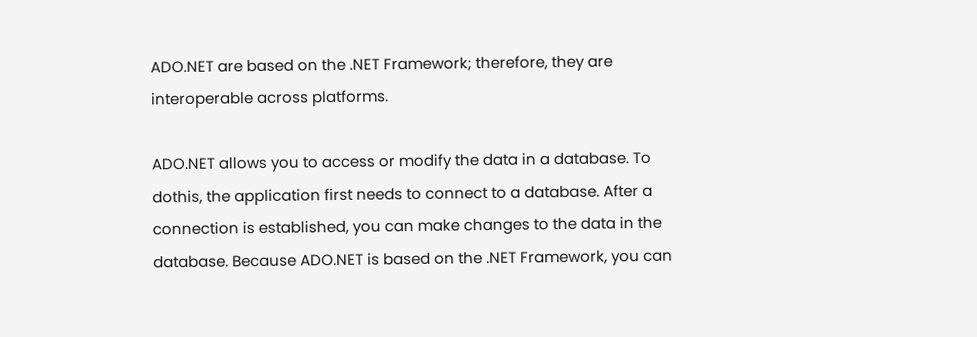ADO.NET are based on the .NET Framework; therefore, they are interoperable across platforms.

ADO.NET allows you to access or modify the data in a database. To dothis, the application first needs to connect to a database. After a connection is established, you can make changes to the data in the database. Because ADO.NET is based on the .NET Framework, you can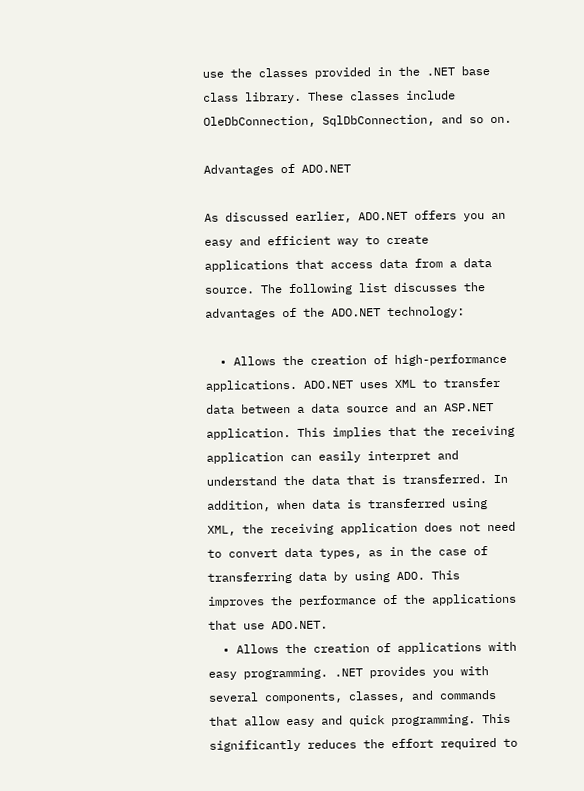use the classes provided in the .NET base class library. These classes include OleDbConnection, SqlDbConnection, and so on.

Advantages of ADO.NET

As discussed earlier, ADO.NET offers you an easy and efficient way to create applications that access data from a data source. The following list discusses the advantages of the ADO.NET technology:

  • Allows the creation of high-performance applications. ADO.NET uses XML to transfer data between a data source and an ASP.NET application. This implies that the receiving application can easily interpret and understand the data that is transferred. In addition, when data is transferred using XML, the receiving application does not need to convert data types, as in the case of transferring data by using ADO. This improves the performance of the applications that use ADO.NET.
  • Allows the creation of applications with easy programming. .NET provides you with several components, classes, and commands that allow easy and quick programming. This significantly reduces the effort required to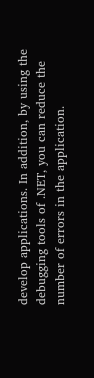develop applications. In addition, by using the debugging tools of .NET, you can reduce the number of errors in the application.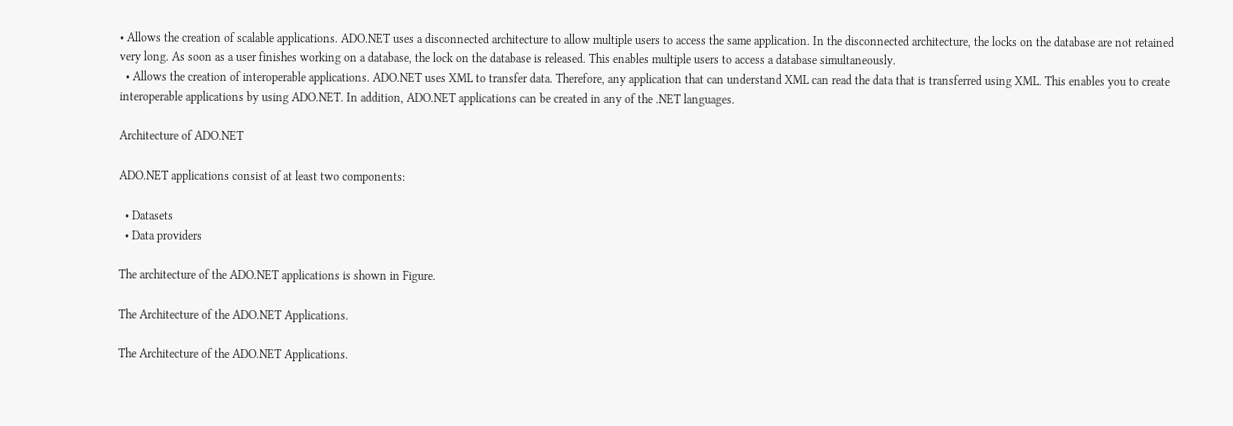• Allows the creation of scalable applications. ADO.NET uses a disconnected architecture to allow multiple users to access the same application. In the disconnected architecture, the locks on the database are not retained very long. As soon as a user finishes working on a database, the lock on the database is released. This enables multiple users to access a database simultaneously.
  • Allows the creation of interoperable applications. ADO.NET uses XML to transfer data. Therefore, any application that can understand XML can read the data that is transferred using XML. This enables you to create interoperable applications by using ADO.NET. In addition, ADO.NET applications can be created in any of the .NET languages.

Architecture of ADO.NET

ADO.NET applications consist of at least two components:

  • Datasets
  • Data providers

The architecture of the ADO.NET applications is shown in Figure.

The Architecture of the ADO.NET Applications.

The Architecture of the ADO.NET Applications.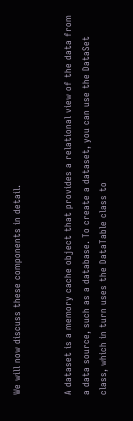We will now discuss these components in detail.


A dataset is a memory cache object that provides a relational view of the data from a data source, such as a database. To create a dataset, you can use the DataSet class, which in turn uses the DataTable class to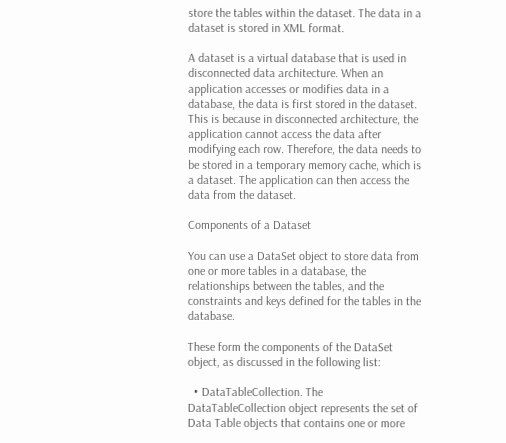store the tables within the dataset. The data in a dataset is stored in XML format.

A dataset is a virtual database that is used in disconnected data architecture. When an application accesses or modifies data in a database, the data is first stored in the dataset. This is because in disconnected architecture, the application cannot access the data after modifying each row. Therefore, the data needs to be stored in a temporary memory cache, which is a dataset. The application can then access the data from the dataset.

Components of a Dataset

You can use a DataSet object to store data from one or more tables in a database, the relationships between the tables, and the constraints and keys defined for the tables in the database.

These form the components of the DataSet object, as discussed in the following list:

  • DataTableCollection. The DataTableCollection object represents the set of Data Table objects that contains one or more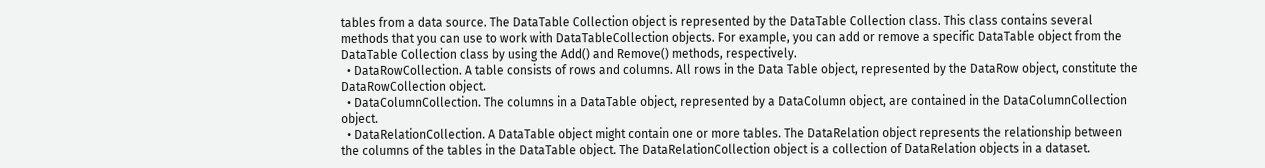tables from a data source. The DataTable Collection object is represented by the DataTable Collection class. This class contains several methods that you can use to work with DataTableCollection objects. For example, you can add or remove a specific DataTable object from the DataTable Collection class by using the Add() and Remove() methods, respectively.
  • DataRowCollection. A table consists of rows and columns. All rows in the Data Table object, represented by the DataRow object, constitute the DataRowCollection object.
  • DataColumnCollection. The columns in a DataTable object, represented by a DataColumn object, are contained in the DataColumnCollection object.
  • DataRelationCollection. A DataTable object might contain one or more tables. The DataRelation object represents the relationship between the columns of the tables in the DataTable object. The DataRelationCollection object is a collection of DataRelation objects in a dataset.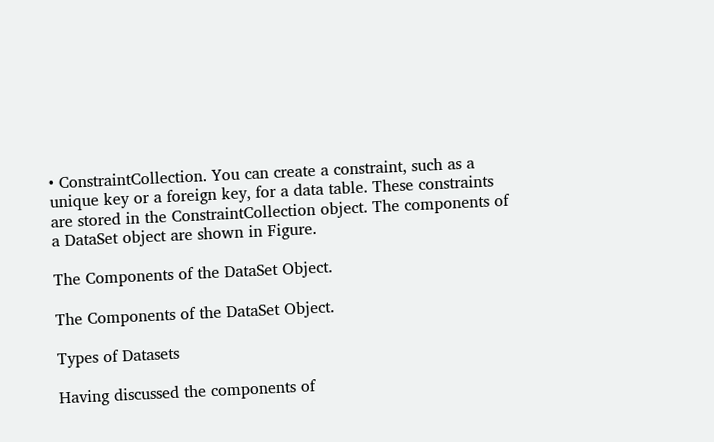• ConstraintCollection. You can create a constraint, such as a unique key or a foreign key, for a data table. These constraints are stored in the ConstraintCollection object. The components of a DataSet object are shown in Figure.

The Components of the DataSet Object.

The Components of the DataSet Object.

Types of Datasets

Having discussed the components of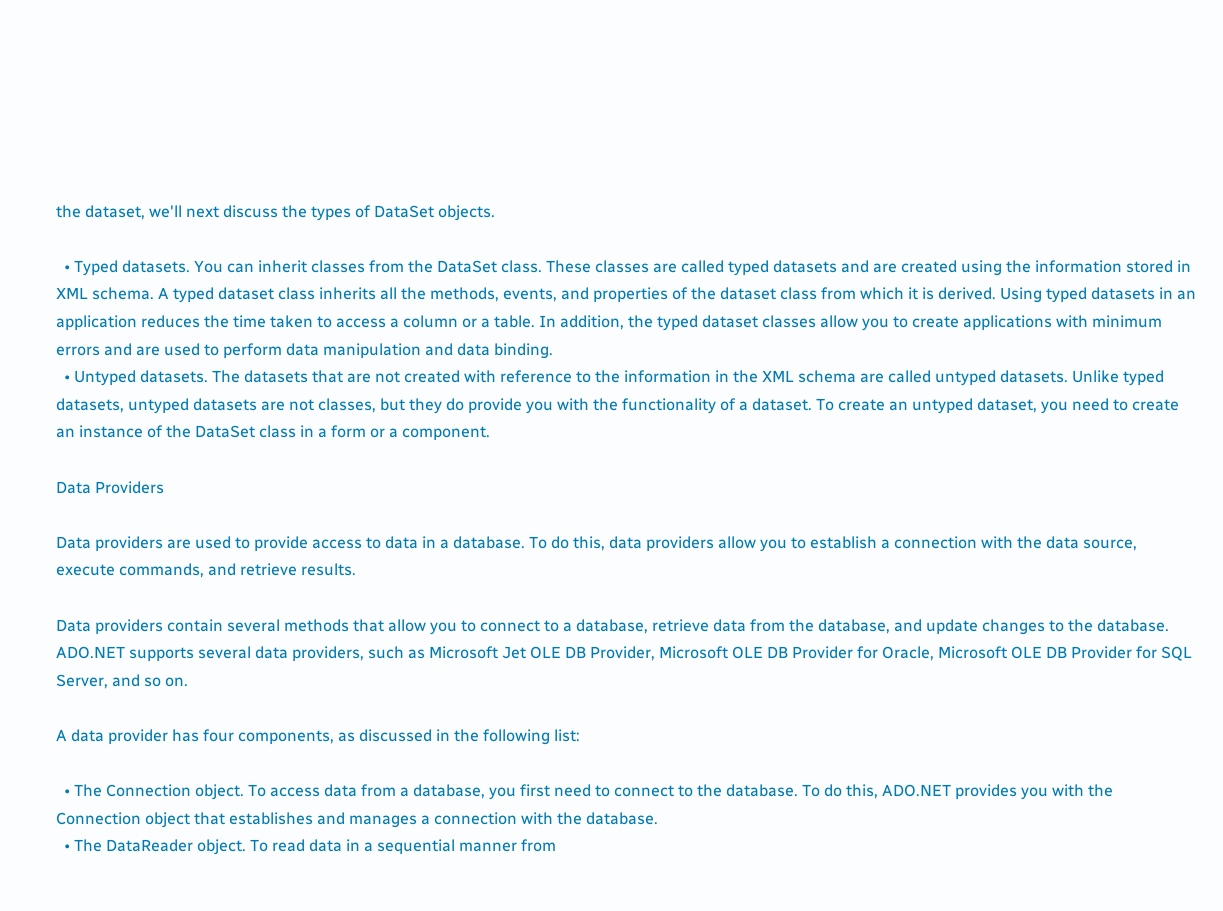the dataset, we'll next discuss the types of DataSet objects.

  • Typed datasets. You can inherit classes from the DataSet class. These classes are called typed datasets and are created using the information stored in XML schema. A typed dataset class inherits all the methods, events, and properties of the dataset class from which it is derived. Using typed datasets in an application reduces the time taken to access a column or a table. In addition, the typed dataset classes allow you to create applications with minimum errors and are used to perform data manipulation and data binding.
  • Untyped datasets. The datasets that are not created with reference to the information in the XML schema are called untyped datasets. Unlike typed datasets, untyped datasets are not classes, but they do provide you with the functionality of a dataset. To create an untyped dataset, you need to create an instance of the DataSet class in a form or a component.

Data Providers

Data providers are used to provide access to data in a database. To do this, data providers allow you to establish a connection with the data source, execute commands, and retrieve results.

Data providers contain several methods that allow you to connect to a database, retrieve data from the database, and update changes to the database. ADO.NET supports several data providers, such as Microsoft Jet OLE DB Provider, Microsoft OLE DB Provider for Oracle, Microsoft OLE DB Provider for SQL Server, and so on.

A data provider has four components, as discussed in the following list:

  • The Connection object. To access data from a database, you first need to connect to the database. To do this, ADO.NET provides you with the Connection object that establishes and manages a connection with the database.
  • The DataReader object. To read data in a sequential manner from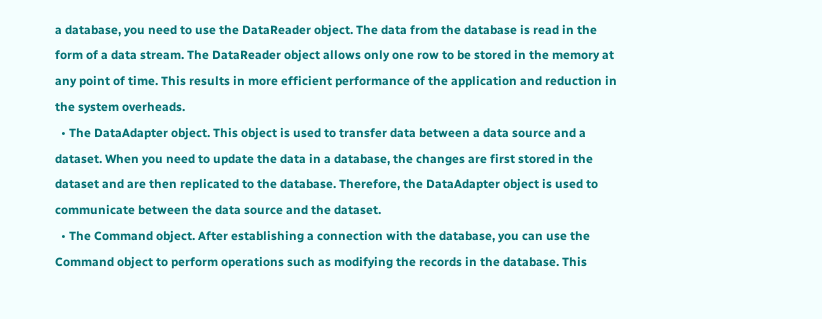a database, you need to use the DataReader object. The data from the database is read in the form of a data stream. The DataReader object allows only one row to be stored in the memory at any point of time. This results in more efficient performance of the application and reduction in the system overheads.
  • The DataAdapter object. This object is used to transfer data between a data source and a dataset. When you need to update the data in a database, the changes are first stored in the dataset and are then replicated to the database. Therefore, the DataAdapter object is used to communicate between the data source and the dataset.
  • The Command object. After establishing a connection with the database, you can use the Command object to perform operations such as modifying the records in the database. This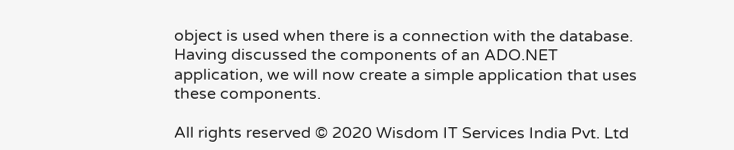object is used when there is a connection with the database. Having discussed the components of an ADO.NET application, we will now create a simple application that uses these components.

All rights reserved © 2020 Wisdom IT Services India Pvt. Ltd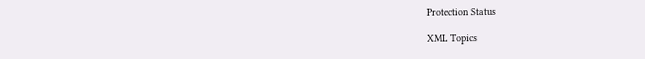Protection Status

XML Topics